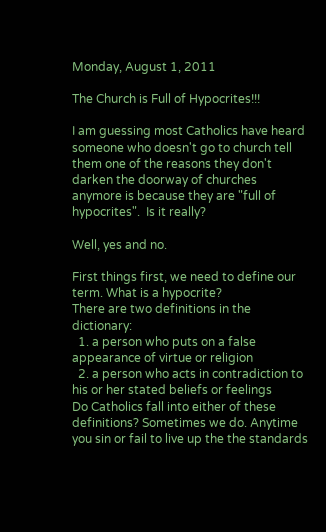Monday, August 1, 2011

The Church is Full of Hypocrites!!!

I am guessing most Catholics have heard someone who doesn't go to church tell them one of the reasons they don't darken the doorway of churches anymore is because they are "full of hypocrites".  Is it really?

Well, yes and no.

First things first, we need to define our term. What is a hypocrite?
There are two definitions in the dictionary:
  1. a person who puts on a false appearance of virtue or religion
  2. a person who acts in contradiction to his or her stated beliefs or feelings
Do Catholics fall into either of these definitions? Sometimes we do. Anytime you sin or fail to live up the the standards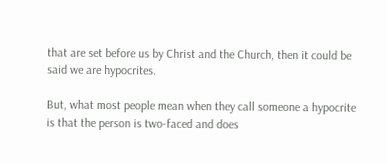that are set before us by Christ and the Church, then it could be said we are hypocrites.

But, what most people mean when they call someone a hypocrite is that the person is two-faced and does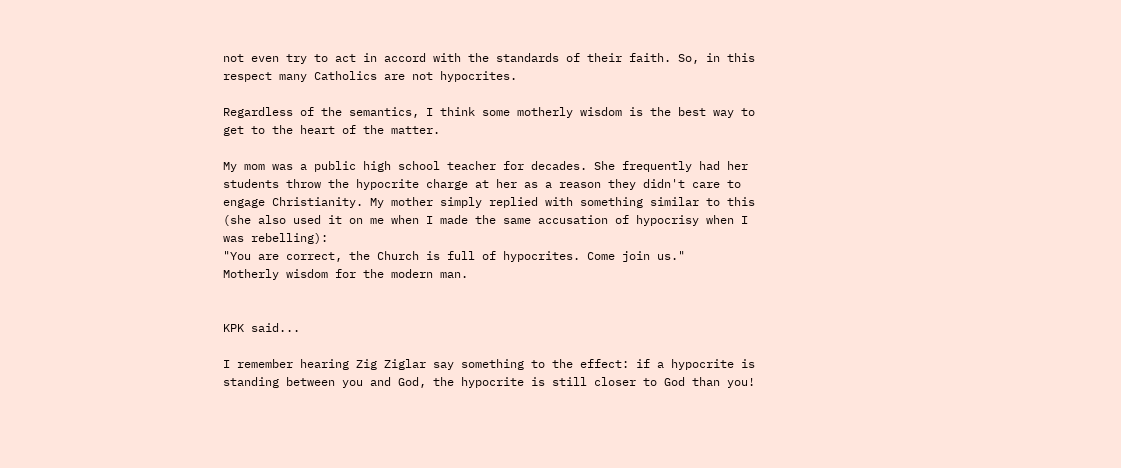not even try to act in accord with the standards of their faith. So, in this respect many Catholics are not hypocrites.

Regardless of the semantics, I think some motherly wisdom is the best way to get to the heart of the matter.

My mom was a public high school teacher for decades. She frequently had her students throw the hypocrite charge at her as a reason they didn't care to engage Christianity. My mother simply replied with something similar to this (she also used it on me when I made the same accusation of hypocrisy when I was rebelling):
"You are correct, the Church is full of hypocrites. Come join us."
Motherly wisdom for the modern man.


KPK said...

I remember hearing Zig Ziglar say something to the effect: if a hypocrite is standing between you and God, the hypocrite is still closer to God than you!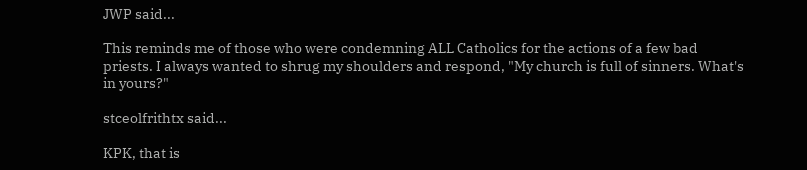JWP said...

This reminds me of those who were condemning ALL Catholics for the actions of a few bad priests. I always wanted to shrug my shoulders and respond, "My church is full of sinners. What's in yours?"

stceolfrithtx said...

KPK, that is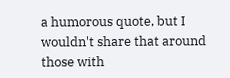a humorous quote, but I wouldn't share that around those with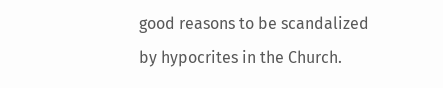good reasons to be scandalized by hypocrites in the Church.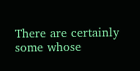There are certainly some whose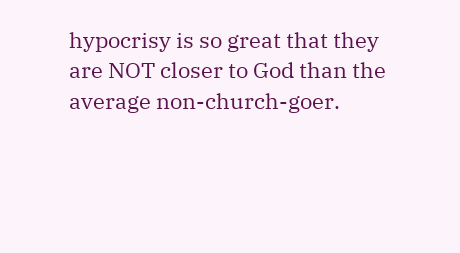hypocrisy is so great that they are NOT closer to God than the average non-church-goer.